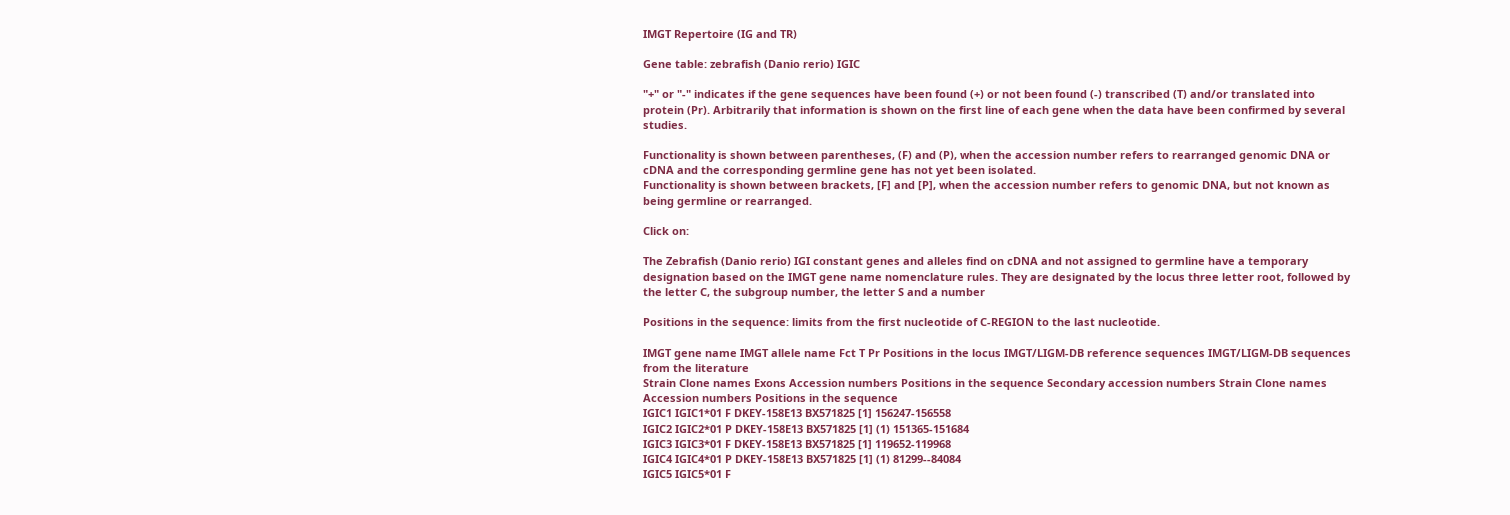IMGT Repertoire (IG and TR)

Gene table: zebrafish (Danio rerio) IGIC

"+" or "-" indicates if the gene sequences have been found (+) or not been found (-) transcribed (T) and/or translated into protein (Pr). Arbitrarily that information is shown on the first line of each gene when the data have been confirmed by several studies.

Functionality is shown between parentheses, (F) and (P), when the accession number refers to rearranged genomic DNA or cDNA and the corresponding germline gene has not yet been isolated.
Functionality is shown between brackets, [F] and [P], when the accession number refers to genomic DNA, but not known as being germline or rearranged.

Click on:

The Zebrafish (Danio rerio) IGI constant genes and alleles find on cDNA and not assigned to germline have a temporary designation based on the IMGT gene name nomenclature rules. They are designated by the locus three letter root, followed by the letter C, the subgroup number, the letter S and a number

Positions in the sequence: limits from the first nucleotide of C-REGION to the last nucleotide.

IMGT gene name IMGT allele name Fct T Pr Positions in the locus IMGT/LIGM-DB reference sequences IMGT/LIGM-DB sequences from the literature
Strain Clone names Exons Accession numbers Positions in the sequence Secondary accession numbers Strain Clone names Accession numbers Positions in the sequence
IGIC1 IGIC1*01 F DKEY-158E13 BX571825 [1] 156247-156558
IGIC2 IGIC2*01 P DKEY-158E13 BX571825 [1] (1) 151365-151684
IGIC3 IGIC3*01 F DKEY-158E13 BX571825 [1] 119652-119968
IGIC4 IGIC4*01 P DKEY-158E13 BX571825 [1] (1) 81299--84084
IGIC5 IGIC5*01 F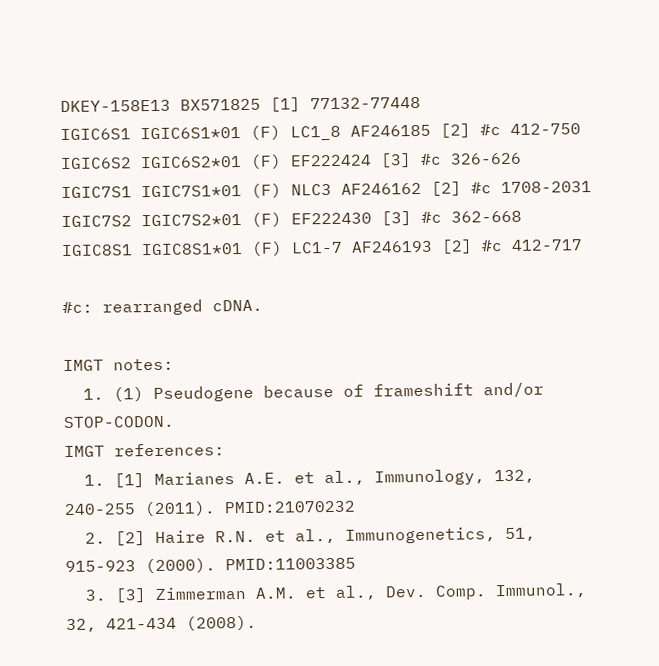DKEY-158E13 BX571825 [1] 77132-77448
IGIC6S1 IGIC6S1*01 (F) LC1_8 AF246185 [2] #c 412-750
IGIC6S2 IGIC6S2*01 (F) EF222424 [3] #c 326-626
IGIC7S1 IGIC7S1*01 (F) NLC3 AF246162 [2] #c 1708-2031
IGIC7S2 IGIC7S2*01 (F) EF222430 [3] #c 362-668
IGIC8S1 IGIC8S1*01 (F) LC1-7 AF246193 [2] #c 412-717

#c: rearranged cDNA.

IMGT notes:
  1. (1) Pseudogene because of frameshift and/or STOP-CODON.
IMGT references:
  1. [1] Marianes A.E. et al., Immunology, 132, 240-255 (2011). PMID:21070232
  2. [2] Haire R.N. et al., Immunogenetics, 51, 915-923 (2000). PMID:11003385
  3. [3] Zimmerman A.M. et al., Dev. Comp. Immunol., 32, 421-434 (2008).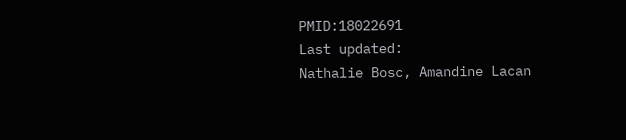PMID:18022691
Last updated:
Nathalie Bosc, Amandine Lacan